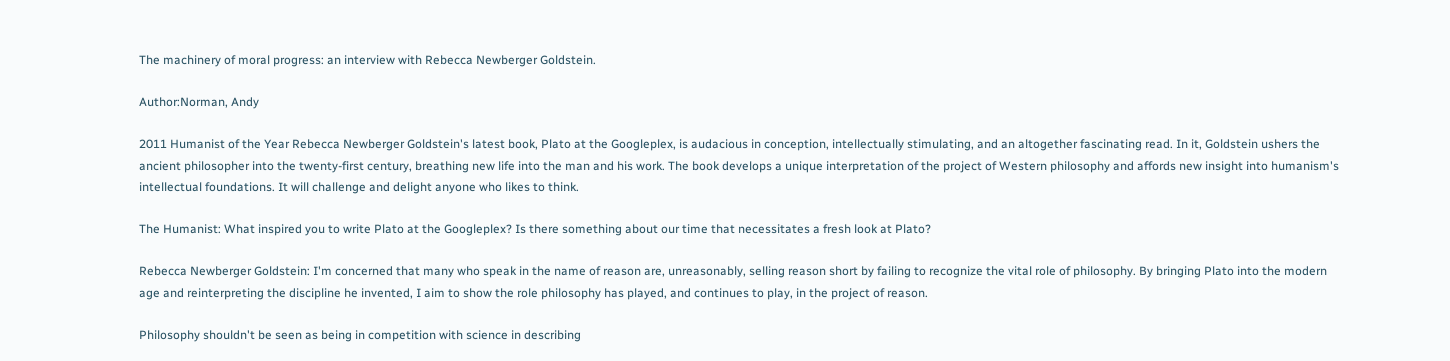The machinery of moral progress: an interview with Rebecca Newberger Goldstein.

Author:Norman, Andy

2011 Humanist of the Year Rebecca Newberger Goldstein's latest book, Plato at the Googleplex, is audacious in conception, intellectually stimulating, and an altogether fascinating read. In it, Goldstein ushers the ancient philosopher into the twenty-first century, breathing new life into the man and his work. The book develops a unique interpretation of the project of Western philosophy and affords new insight into humanism's intellectual foundations. It will challenge and delight anyone who likes to think.

The Humanist: What inspired you to write Plato at the Googleplex? Is there something about our time that necessitates a fresh look at Plato?

Rebecca Newberger Goldstein: I'm concerned that many who speak in the name of reason are, unreasonably, selling reason short by failing to recognize the vital role of philosophy. By bringing Plato into the modern age and reinterpreting the discipline he invented, I aim to show the role philosophy has played, and continues to play, in the project of reason.

Philosophy shouldn't be seen as being in competition with science in describing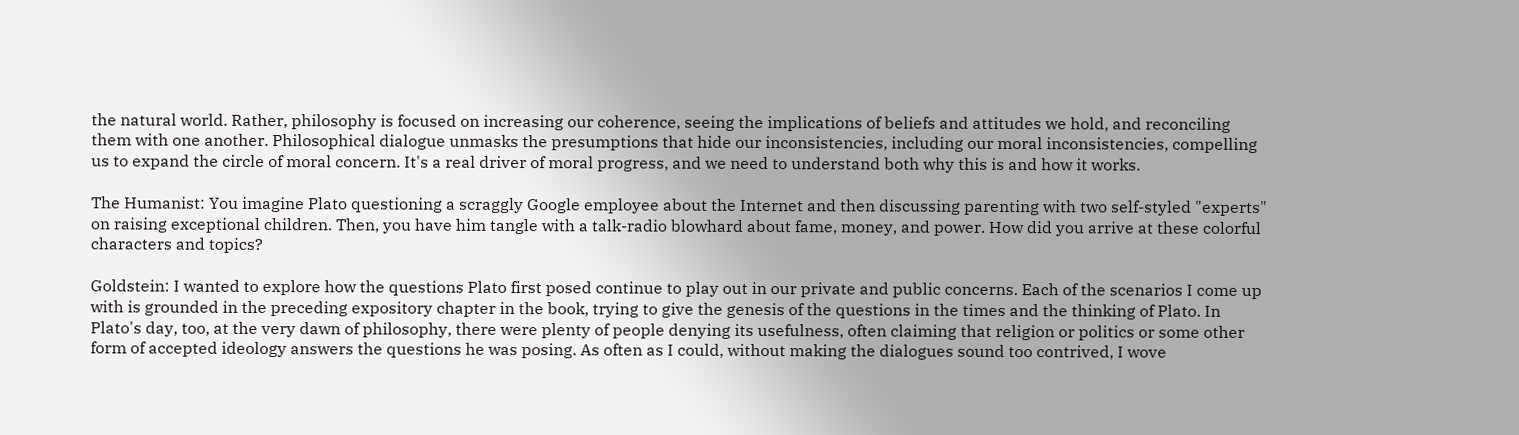the natural world. Rather, philosophy is focused on increasing our coherence, seeing the implications of beliefs and attitudes we hold, and reconciling them with one another. Philosophical dialogue unmasks the presumptions that hide our inconsistencies, including our moral inconsistencies, compelling us to expand the circle of moral concern. It's a real driver of moral progress, and we need to understand both why this is and how it works.

The Humanist: You imagine Plato questioning a scraggly Google employee about the Internet and then discussing parenting with two self-styled "experts" on raising exceptional children. Then, you have him tangle with a talk-radio blowhard about fame, money, and power. How did you arrive at these colorful characters and topics?

Goldstein: I wanted to explore how the questions Plato first posed continue to play out in our private and public concerns. Each of the scenarios I come up with is grounded in the preceding expository chapter in the book, trying to give the genesis of the questions in the times and the thinking of Plato. In Plato's day, too, at the very dawn of philosophy, there were plenty of people denying its usefulness, often claiming that religion or politics or some other form of accepted ideology answers the questions he was posing. As often as I could, without making the dialogues sound too contrived, I wove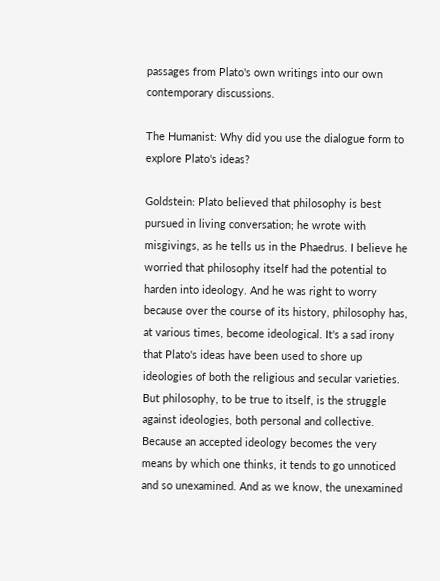passages from Plato's own writings into our own contemporary discussions.

The Humanist: Why did you use the dialogue form to explore Plato's ideas?

Goldstein: Plato believed that philosophy is best pursued in living conversation; he wrote with misgivings, as he tells us in the Phaedrus. I believe he worried that philosophy itself had the potential to harden into ideology. And he was right to worry because over the course of its history, philosophy has, at various times, become ideological. It's a sad irony that Plato's ideas have been used to shore up ideologies of both the religious and secular varieties. But philosophy, to be true to itself, is the struggle against ideologies, both personal and collective. Because an accepted ideology becomes the very means by which one thinks, it tends to go unnoticed and so unexamined. And as we know, the unexamined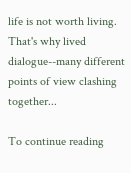life is not worth living. That's why lived dialogue--many different points of view clashing together...

To continue reading